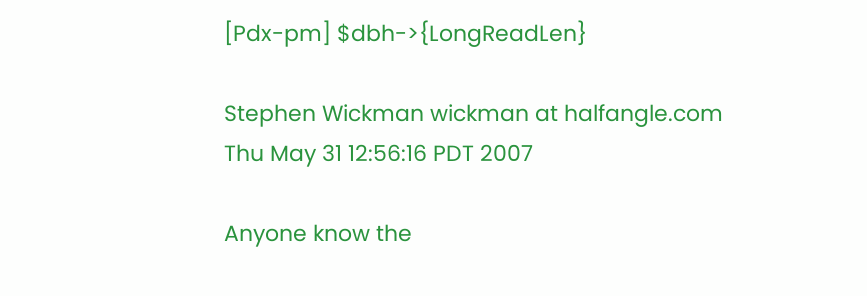[Pdx-pm] $dbh->{LongReadLen}

Stephen Wickman wickman at halfangle.com
Thu May 31 12:56:16 PDT 2007

Anyone know the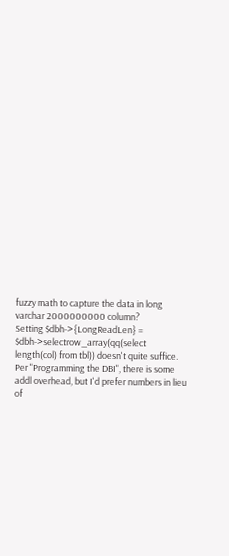fuzzy math to capture the data in long varchar 2000000000 column?
Setting $dbh->{LongReadLen} = $dbh->selectrow_array(qq(select length(col) from tbl)) doesn't quite suffice. Per "Programming the DBI", there is some addl overhead, but I'd prefer numbers in lieu of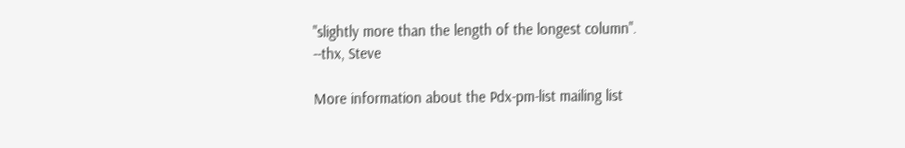"slightly more than the length of the longest column".
--thx, Steve

More information about the Pdx-pm-list mailing list